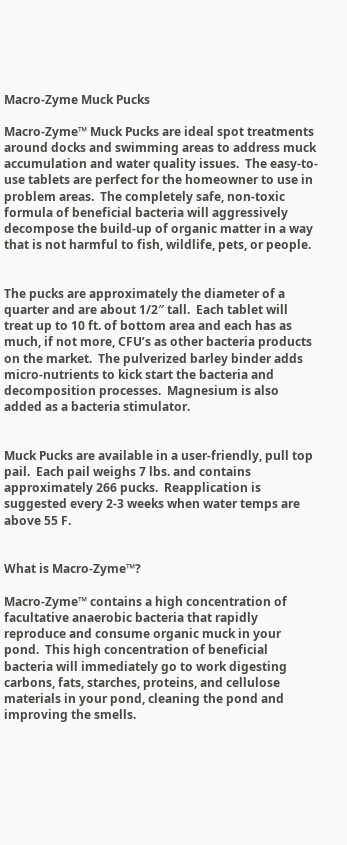Macro-Zyme Muck Pucks

Macro-Zyme™ Muck Pucks are ideal spot treatments around docks and swimming areas to address muck accumulation and water quality issues.  The easy-to-use tablets are perfect for the homeowner to use in problem areas.  The completely safe, non-toxic formula of beneficial bacteria will aggressively decompose the build-up of organic matter in a way that is not harmful to fish, wildlife, pets, or people.


The pucks are approximately the diameter of a quarter and are about 1/2″ tall.  Each tablet will treat up to 10 ft. of bottom area and each has as much, if not more, CFU’s as other bacteria products on the market.  The pulverized barley binder adds micro-nutrients to kick start the bacteria and decomposition processes.  Magnesium is also added as a bacteria stimulator.


Muck Pucks are available in a user-friendly, pull top pail.  Each pail weighs 7 lbs. and contains approximately 266 pucks.  Reapplication is suggested every 2-3 weeks when water temps are above 55 F.


What is Macro-Zyme™?

Macro-Zyme™ contains a high concentration of facultative anaerobic bacteria that rapidly reproduce and consume organic muck in your pond.  This high concentration of beneficial bacteria will immediately go to work digesting carbons, fats, starches, proteins, and cellulose materials in your pond, cleaning the pond and improving the smells.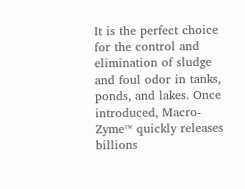It is the perfect choice for the control and elimination of sludge and foul odor in tanks, ponds, and lakes. Once introduced, Macro-Zyme™ quickly releases billions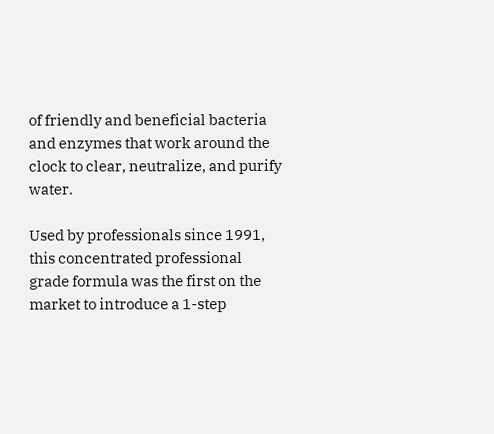of friendly and beneficial bacteria and enzymes that work around the clock to clear, neutralize, and purify water.

Used by professionals since 1991, this concentrated professional grade formula was the first on the market to introduce a 1-step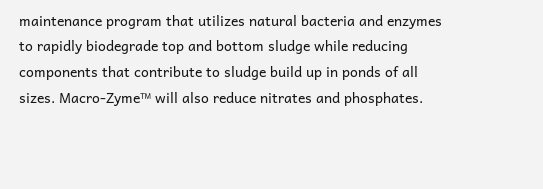maintenance program that utilizes natural bacteria and enzymes to rapidly biodegrade top and bottom sludge while reducing components that contribute to sludge build up in ponds of all sizes. Macro-Zyme™ will also reduce nitrates and phosphates.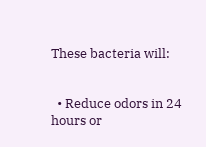These bacteria will:


  • Reduce odors in 24 hours or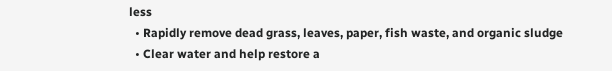less
  • Rapidly remove dead grass, leaves, paper, fish waste, and organic sludge
  • Clear water and help restore a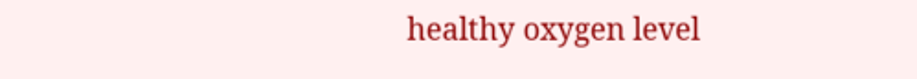healthy oxygen level